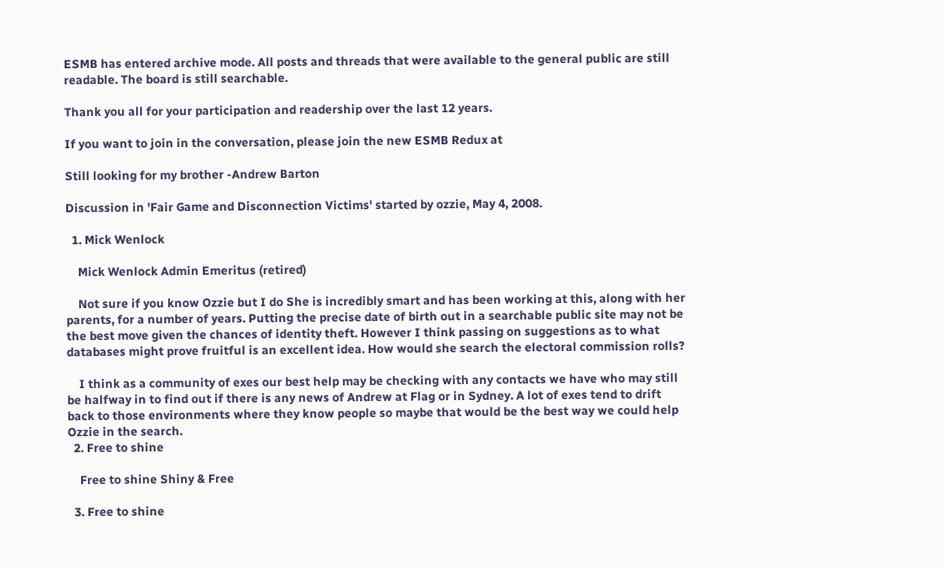ESMB has entered archive mode. All posts and threads that were available to the general public are still readable. The board is still searchable.

Thank you all for your participation and readership over the last 12 years.

If you want to join in the conversation, please join the new ESMB Redux at

Still looking for my brother -Andrew Barton

Discussion in 'Fair Game and Disconnection Victims' started by ozzie, May 4, 2008.

  1. Mick Wenlock

    Mick Wenlock Admin Emeritus (retired)

    Not sure if you know Ozzie but I do She is incredibly smart and has been working at this, along with her parents, for a number of years. Putting the precise date of birth out in a searchable public site may not be the best move given the chances of identity theft. However I think passing on suggestions as to what databases might prove fruitful is an excellent idea. How would she search the electoral commission rolls?

    I think as a community of exes our best help may be checking with any contacts we have who may still be halfway in to find out if there is any news of Andrew at Flag or in Sydney. A lot of exes tend to drift back to those environments where they know people so maybe that would be the best way we could help Ozzie in the search.
  2. Free to shine

    Free to shine Shiny & Free

  3. Free to shine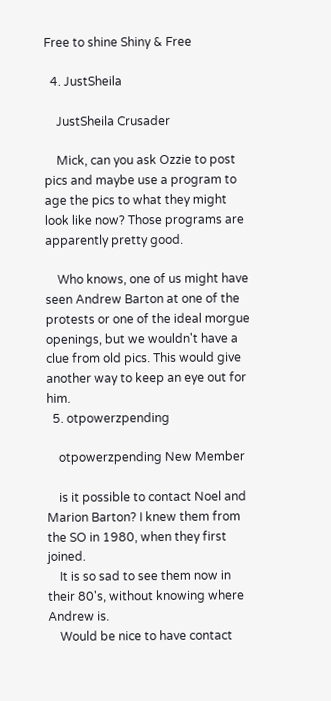Free to shine Shiny & Free

  4. JustSheila

    JustSheila Crusader

    Mick, can you ask Ozzie to post pics and maybe use a program to age the pics to what they might look like now? Those programs are apparently pretty good.

    Who knows, one of us might have seen Andrew Barton at one of the protests or one of the ideal morgue openings, but we wouldn't have a clue from old pics. This would give another way to keep an eye out for him.
  5. otpowerzpending

    otpowerzpending New Member

    is it possible to contact Noel and Marion Barton? I knew them from the SO in 1980, when they first joined.
    It is so sad to see them now in their 80's, without knowing where Andrew is.
    Would be nice to have contact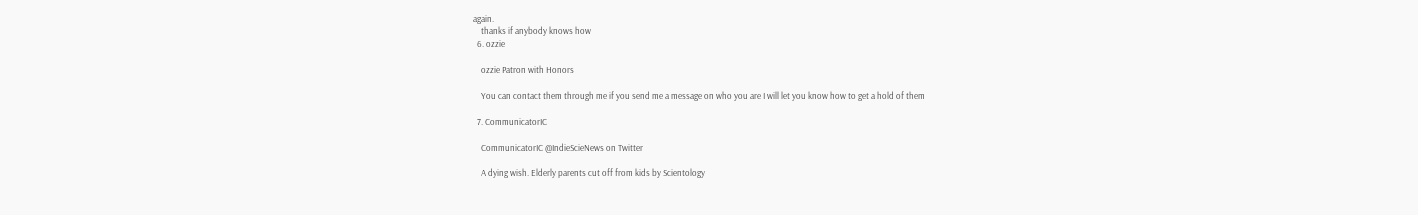again.
    thanks if anybody knows how
  6. ozzie

    ozzie Patron with Honors

    You can contact them through me if you send me a message on who you are I will let you know how to get a hold of them

  7. CommunicatorIC

    CommunicatorIC @IndieScieNews on Twitter

    A dying wish. Elderly parents cut off from kids by Scientology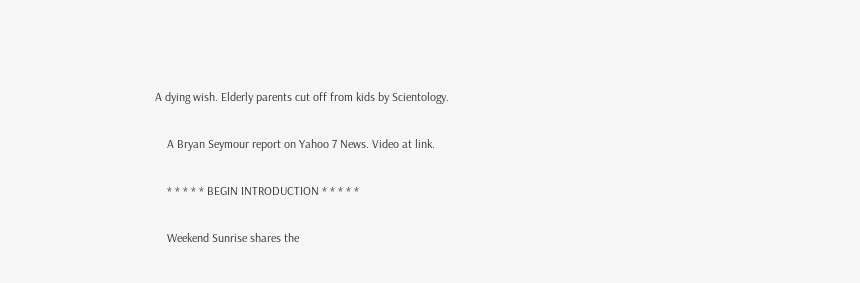A dying wish. Elderly parents cut off from kids by Scientology.

    A Bryan Seymour report on Yahoo 7 News. Video at link.

    * * * * * BEGIN INTRODUCTION * * * * *

    Weekend Sunrise shares the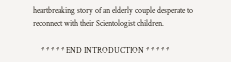heartbreaking story of an elderly couple desperate to reconnect with their Scientologist children.

    * * * * * END INTRODUCTION * * * * *